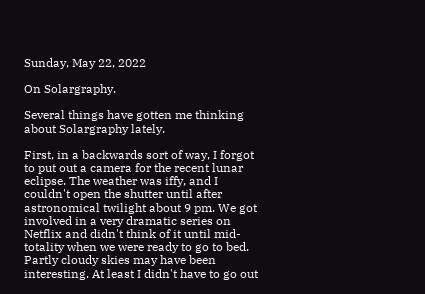Sunday, May 22, 2022

On Solargraphy.

Several things have gotten me thinking about Solargraphy lately.

First, in a backwards sort of way, I forgot to put out a camera for the recent lunar eclipse. The weather was iffy, and I couldn't open the shutter until after astronomical twilight about 9 pm. We got involved in a very dramatic series on Netflix and didn't think of it until mid-totality when we were ready to go to bed. Partly cloudy skies may have been interesting. At least I didn't have to go out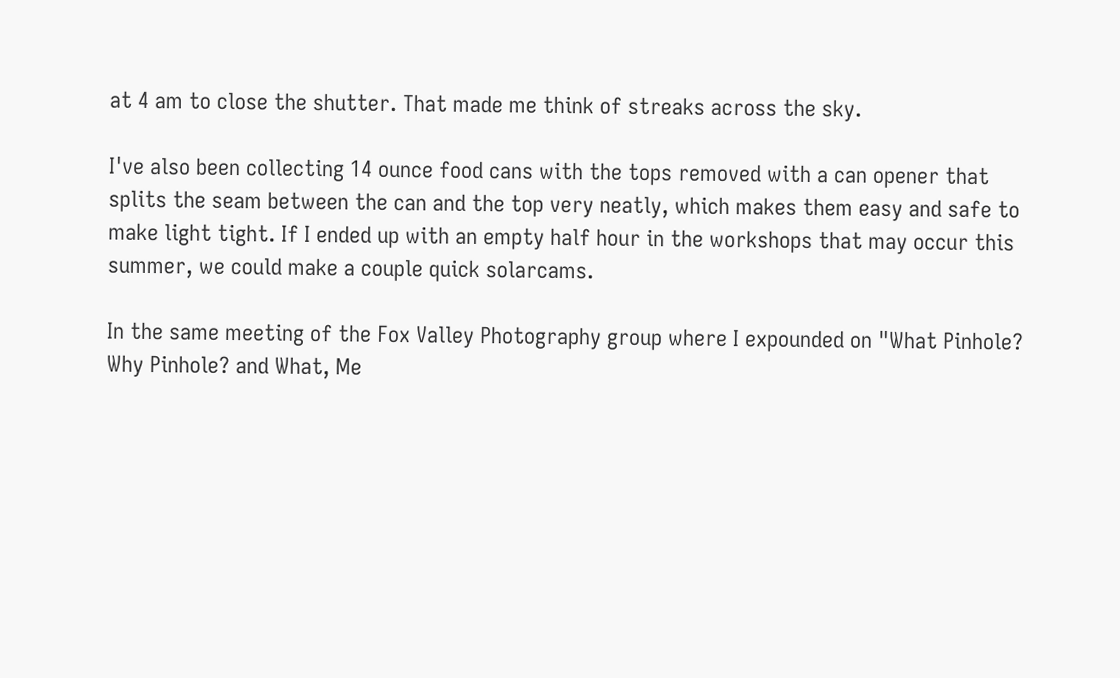at 4 am to close the shutter. That made me think of streaks across the sky.

I've also been collecting 14 ounce food cans with the tops removed with a can opener that splits the seam between the can and the top very neatly, which makes them easy and safe to make light tight. If I ended up with an empty half hour in the workshops that may occur this summer, we could make a couple quick solarcams.

In the same meeting of the Fox Valley Photography group where I expounded on "What Pinhole? Why Pinhole? and What, Me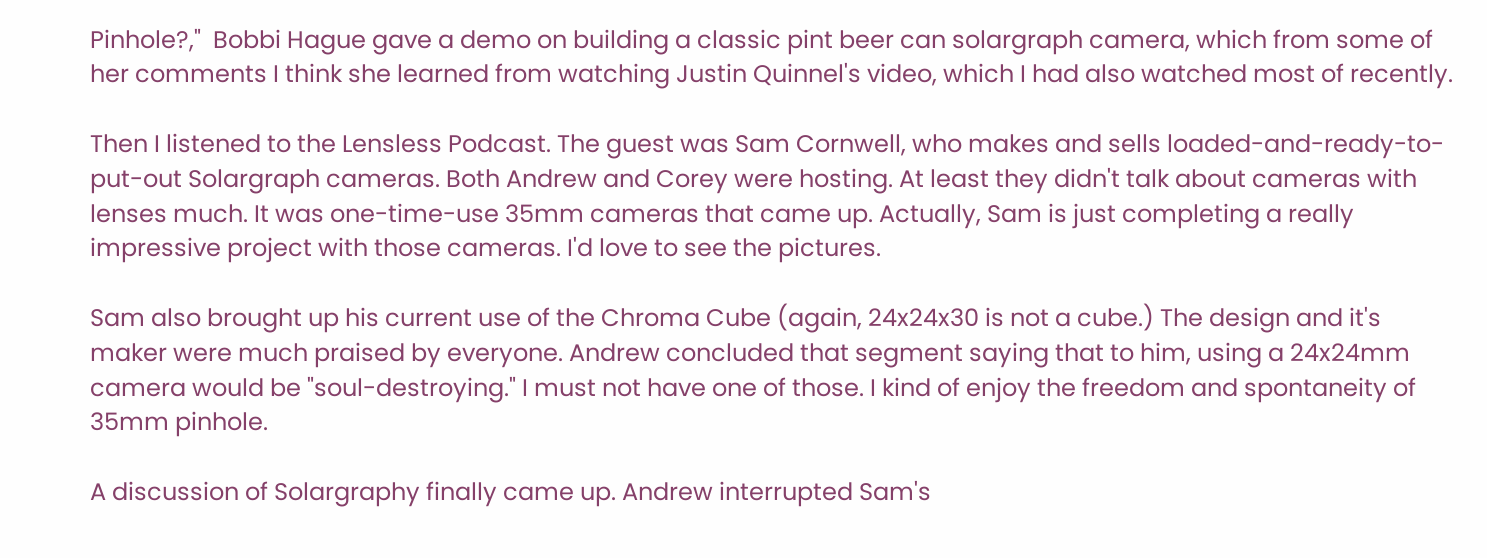Pinhole?,"  Bobbi Hague gave a demo on building a classic pint beer can solargraph camera, which from some of her comments I think she learned from watching Justin Quinnel's video, which I had also watched most of recently.

Then I listened to the Lensless Podcast. The guest was Sam Cornwell, who makes and sells loaded-and-ready-to-put-out Solargraph cameras. Both Andrew and Corey were hosting. At least they didn't talk about cameras with lenses much. It was one-time-use 35mm cameras that came up. Actually, Sam is just completing a really impressive project with those cameras. I'd love to see the pictures.

Sam also brought up his current use of the Chroma Cube (again, 24x24x30 is not a cube.) The design and it's maker were much praised by everyone. Andrew concluded that segment saying that to him, using a 24x24mm camera would be "soul-destroying." I must not have one of those. I kind of enjoy the freedom and spontaneity of 35mm pinhole.

A discussion of Solargraphy finally came up. Andrew interrupted Sam's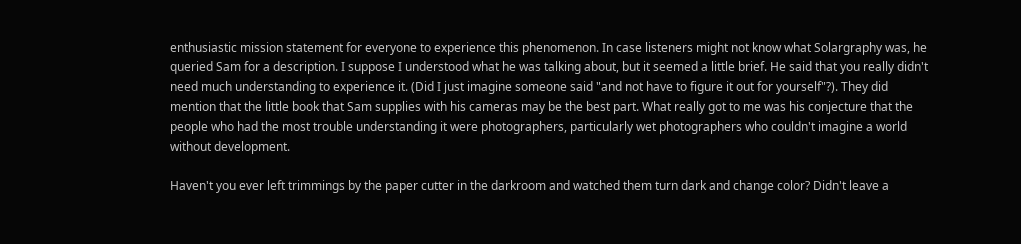enthusiastic mission statement for everyone to experience this phenomenon. In case listeners might not know what Solargraphy was, he queried Sam for a description. I suppose I understood what he was talking about, but it seemed a little brief. He said that you really didn't need much understanding to experience it. (Did I just imagine someone said "and not have to figure it out for yourself"?). They did mention that the little book that Sam supplies with his cameras may be the best part. What really got to me was his conjecture that the people who had the most trouble understanding it were photographers, particularly wet photographers who couldn't imagine a world without development.

Haven't you ever left trimmings by the paper cutter in the darkroom and watched them turn dark and change color? Didn't leave a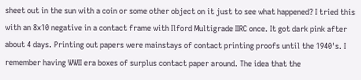sheet out in the sun with a coin or some other object on it just to see what happened? I tried this with an 8x10 negative in a contact frame with Ilford Multigrade IIRC once. It got dark pink after about 4 days. Printing out papers were mainstays of contact printing proofs until the 1940's. I remember having WWII era boxes of surplus contact paper around. The idea that the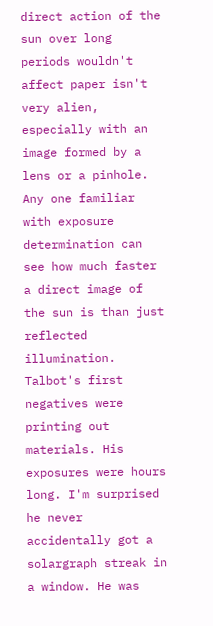direct action of the sun over long periods wouldn't affect paper isn't very alien, especially with an image formed by a lens or a pinhole. Any one familiar with exposure determination can see how much faster a direct image of the sun is than just reflected illumination. Talbot's first negatives were printing out materials. His exposures were hours long. I'm surprised he never accidentally got a solargraph streak in a window. He was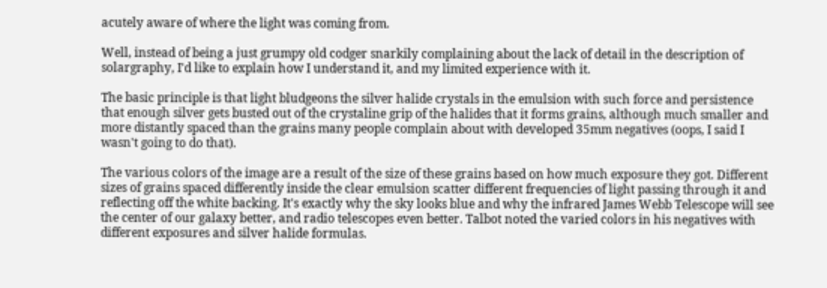acutely aware of where the light was coming from.

Well, instead of being a just grumpy old codger snarkily complaining about the lack of detail in the description of solargraphy, I'd like to explain how I understand it, and my limited experience with it.

The basic principle is that light bludgeons the silver halide crystals in the emulsion with such force and persistence that enough silver gets busted out of the crystaline grip of the halides that it forms grains, although much smaller and more distantly spaced than the grains many people complain about with developed 35mm negatives (oops, I said I wasn't going to do that).

The various colors of the image are a result of the size of these grains based on how much exposure they got. Different sizes of grains spaced differently inside the clear emulsion scatter different frequencies of light passing through it and reflecting off the white backing. It's exactly why the sky looks blue and why the infrared James Webb Telescope will see the center of our galaxy better, and radio telescopes even better. Talbot noted the varied colors in his negatives with different exposures and silver halide formulas.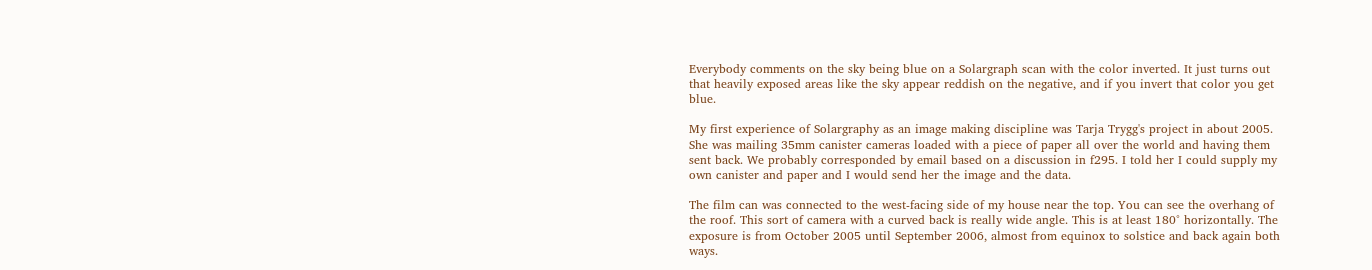Everybody comments on the sky being blue on a Solargraph scan with the color inverted. It just turns out that heavily exposed areas like the sky appear reddish on the negative, and if you invert that color you get blue.

My first experience of Solargraphy as an image making discipline was Tarja Trygg's project in about 2005. She was mailing 35mm canister cameras loaded with a piece of paper all over the world and having them sent back. We probably corresponded by email based on a discussion in f295. I told her I could supply my own canister and paper and I would send her the image and the data.

The film can was connected to the west-facing side of my house near the top. You can see the overhang of the roof. This sort of camera with a curved back is really wide angle. This is at least 180° horizontally. The exposure is from October 2005 until September 2006, almost from equinox to solstice and back again both ways.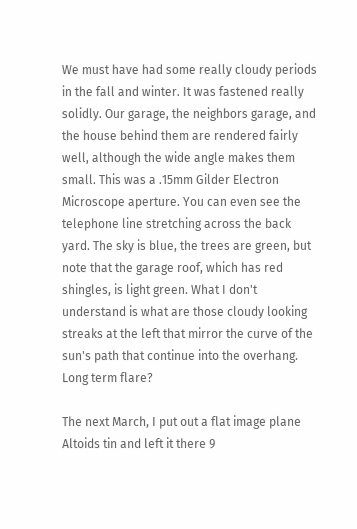We must have had some really cloudy periods in the fall and winter. It was fastened really solidly. Our garage, the neighbors garage, and the house behind them are rendered fairly well, although the wide angle makes them small. This was a .15mm Gilder Electron Microscope aperture. You can even see the telephone line stretching across the back yard. The sky is blue, the trees are green, but note that the garage roof, which has red shingles, is light green. What I don't understand is what are those cloudy looking streaks at the left that mirror the curve of the sun's path that continue into the overhang. Long term flare?

The next March, I put out a flat image plane Altoids tin and left it there 9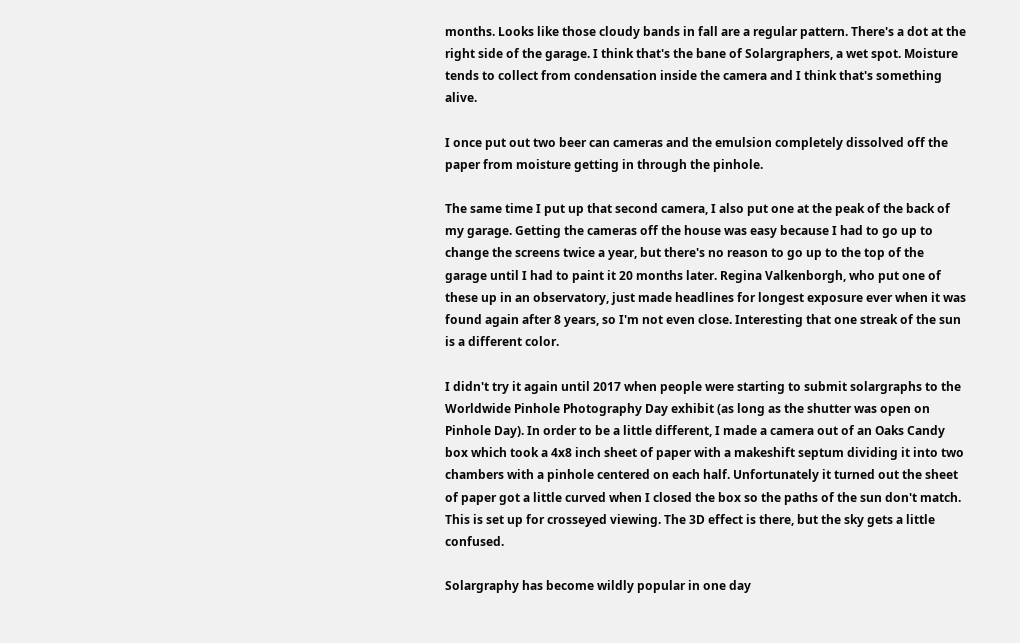months. Looks like those cloudy bands in fall are a regular pattern. There's a dot at the right side of the garage. I think that's the bane of Solargraphers, a wet spot. Moisture tends to collect from condensation inside the camera and I think that's something alive.

I once put out two beer can cameras and the emulsion completely dissolved off the paper from moisture getting in through the pinhole.

The same time I put up that second camera, I also put one at the peak of the back of my garage. Getting the cameras off the house was easy because I had to go up to change the screens twice a year, but there's no reason to go up to the top of the garage until I had to paint it 20 months later. Regina Valkenborgh, who put one of these up in an observatory, just made headlines for longest exposure ever when it was found again after 8 years, so I'm not even close. Interesting that one streak of the sun is a different color.

I didn't try it again until 2017 when people were starting to submit solargraphs to the Worldwide Pinhole Photography Day exhibit (as long as the shutter was open on Pinhole Day). In order to be a little different, I made a camera out of an Oaks Candy box which took a 4x8 inch sheet of paper with a makeshift septum dividing it into two chambers with a pinhole centered on each half. Unfortunately it turned out the sheet of paper got a little curved when I closed the box so the paths of the sun don't match. This is set up for crosseyed viewing. The 3D effect is there, but the sky gets a little confused.

Solargraphy has become wildly popular in one day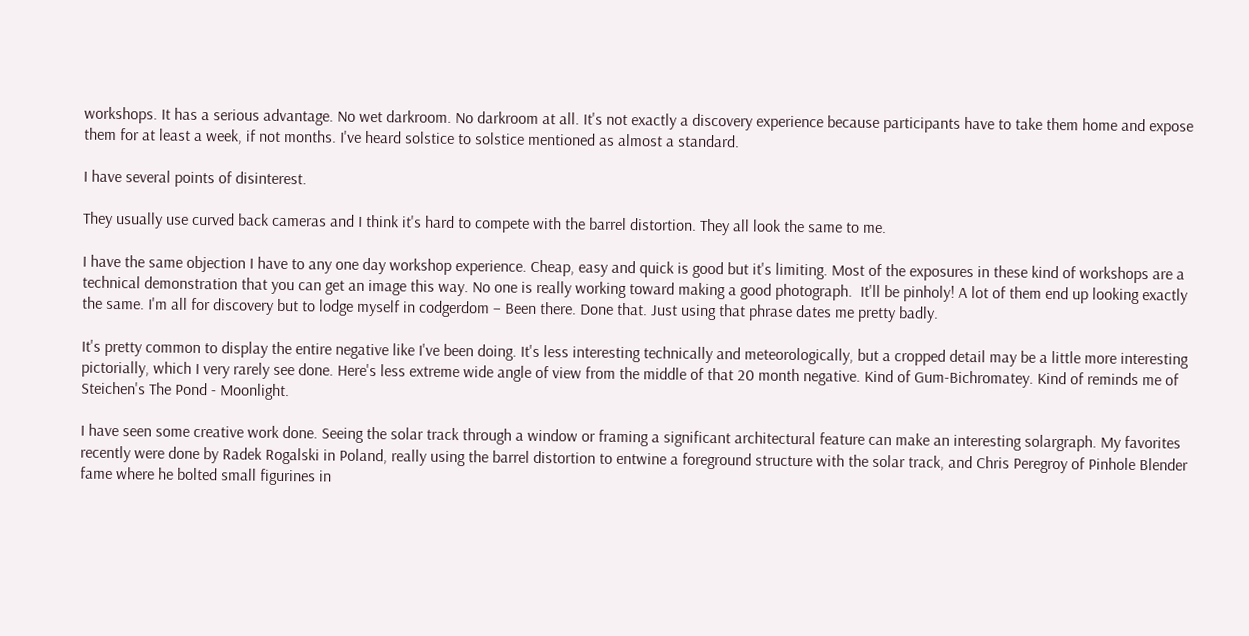workshops. It has a serious advantage. No wet darkroom. No darkroom at all. It's not exactly a discovery experience because participants have to take them home and expose them for at least a week, if not months. I've heard solstice to solstice mentioned as almost a standard.

I have several points of disinterest.

They usually use curved back cameras and I think it's hard to compete with the barrel distortion. They all look the same to me.

I have the same objection I have to any one day workshop experience. Cheap, easy and quick is good but it's limiting. Most of the exposures in these kind of workshops are a technical demonstration that you can get an image this way. No one is really working toward making a good photograph.  It'll be pinholy! A lot of them end up looking exactly the same. I'm all for discovery but to lodge myself in codgerdom – Been there. Done that. Just using that phrase dates me pretty badly.

It's pretty common to display the entire negative like I've been doing. It's less interesting technically and meteorologically, but a cropped detail may be a little more interesting pictorially, which I very rarely see done. Here's less extreme wide angle of view from the middle of that 20 month negative. Kind of Gum-Bichromatey. Kind of reminds me of Steichen's The Pond - Moonlight.

I have seen some creative work done. Seeing the solar track through a window or framing a significant architectural feature can make an interesting solargraph. My favorites recently were done by Radek Rogalski in Poland, really using the barrel distortion to entwine a foreground structure with the solar track, and Chris Peregroy of Pinhole Blender fame where he bolted small figurines in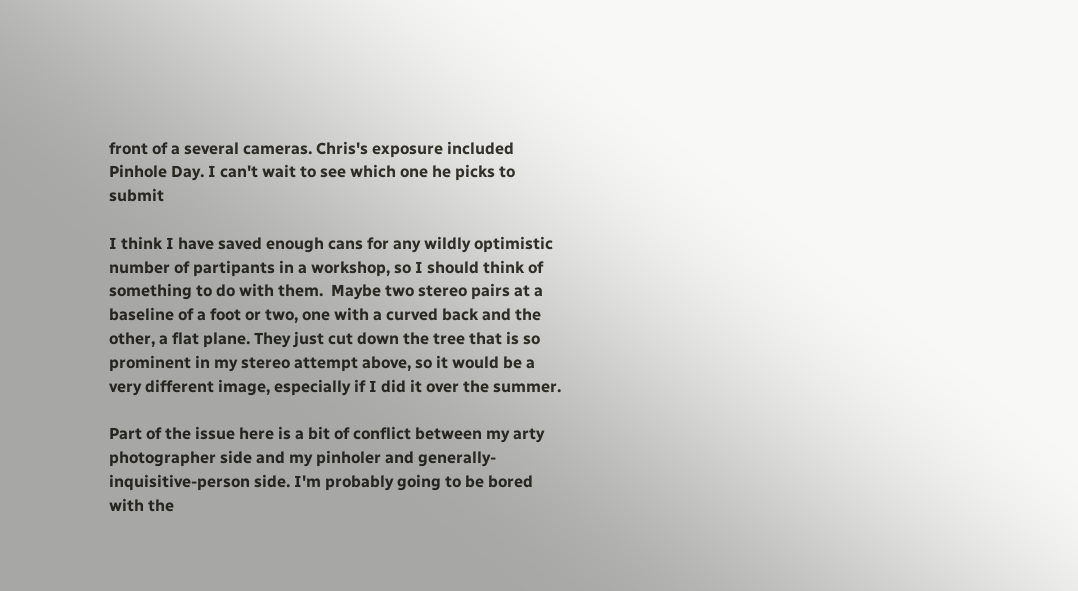front of a several cameras. Chris's exposure included Pinhole Day. I can't wait to see which one he picks to submit

I think I have saved enough cans for any wildly optimistic number of partipants in a workshop, so I should think of something to do with them.  Maybe two stereo pairs at a baseline of a foot or two, one with a curved back and the other, a flat plane. They just cut down the tree that is so prominent in my stereo attempt above, so it would be a very different image, especially if I did it over the summer.

Part of the issue here is a bit of conflict between my arty photographer side and my pinholer and generally-inquisitive-person side. I'm probably going to be bored with the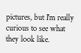pictures, but I'm really curious to see what they look like.